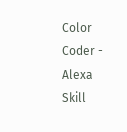Color Coder - Alexa Skill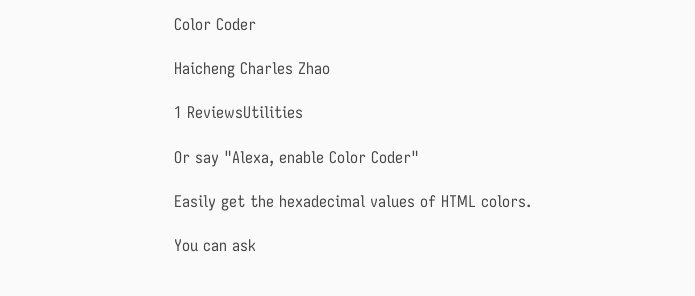Color Coder

Haicheng Charles Zhao

1 ReviewsUtilities

Or say "Alexa, enable Color Coder"

Easily get the hexadecimal values of HTML colors.

You can ask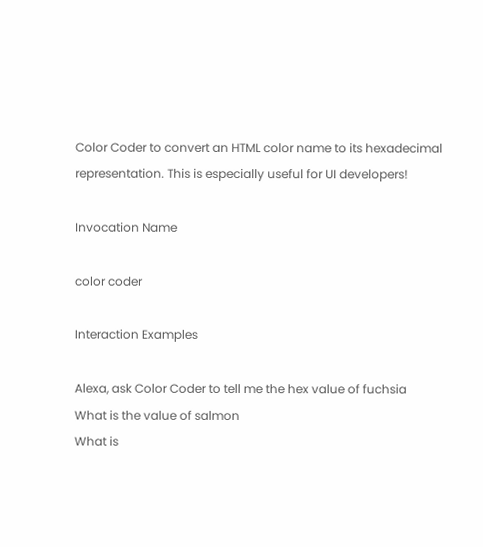Color Coder to convert an HTML color name to its hexadecimal representation. This is especially useful for UI developers!

Invocation Name

color coder

Interaction Examples

Alexa, ask Color Coder to tell me the hex value of fuchsia
What is the value of salmon
What is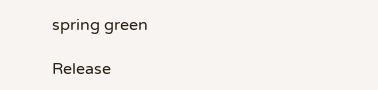spring green

Release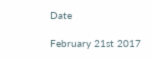Date

February 21st 2017